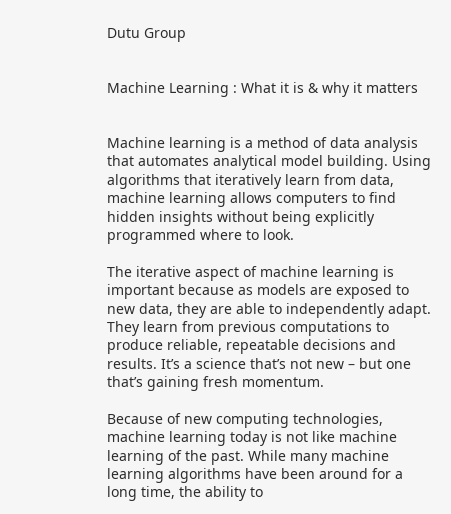Dutu Group


Machine Learning : What it is & why it matters


Machine learning is a method of data analysis that automates analytical model building. Using algorithms that iteratively learn from data, machine learning allows computers to find hidden insights without being explicitly programmed where to look.

The iterative aspect of machine learning is important because as models are exposed to new data, they are able to independently adapt. They learn from previous computations to produce reliable, repeatable decisions and results. It’s a science that’s not new – but one that’s gaining fresh momentum.

Because of new computing technologies, machine learning today is not like machine learning of the past. While many machine learning algorithms have been around for a long time, the ability to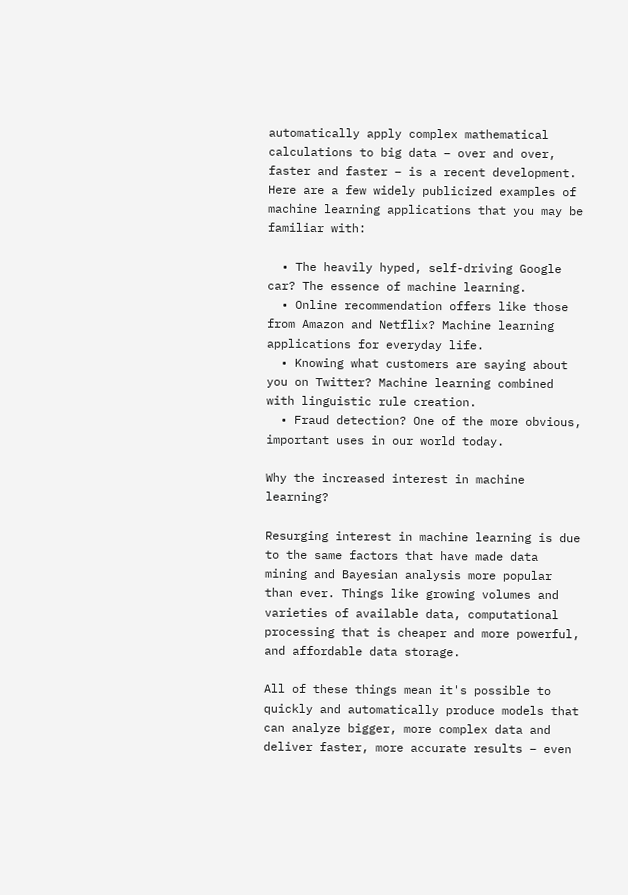automatically apply complex mathematical calculations to big data – over and over, faster and faster – is a recent development. Here are a few widely publicized examples of machine learning applications that you may be familiar with:

  • The heavily hyped, self-driving Google car? The essence of machine learning.
  • Online recommendation offers like those from Amazon and Netflix? Machine learning applications for everyday life.
  • Knowing what customers are saying about you on Twitter? Machine learning combined with linguistic rule creation.
  • Fraud detection? One of the more obvious, important uses in our world today.

Why the increased interest in machine learning?

Resurging interest in machine learning is due to the same factors that have made data mining and Bayesian analysis more popular than ever. Things like growing volumes and varieties of available data, computational processing that is cheaper and more powerful, and affordable data storage.

All of these things mean it's possible to quickly and automatically produce models that can analyze bigger, more complex data and deliver faster, more accurate results – even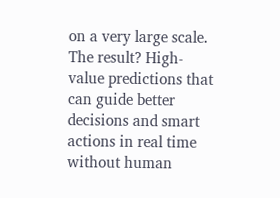on a very large scale. The result? High-value predictions that can guide better decisions and smart actions in real time without human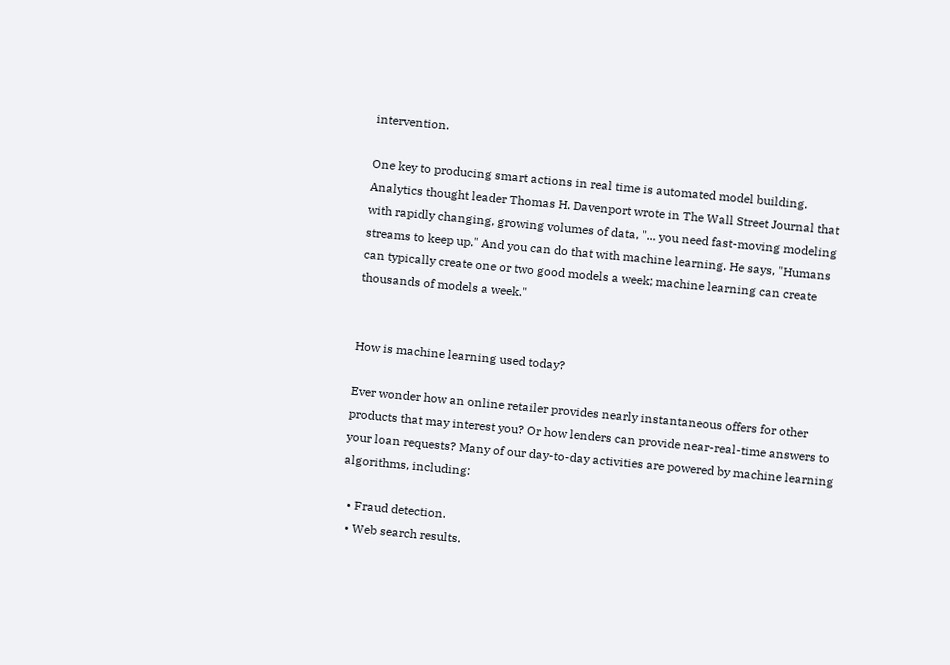intervention.

One key to producing smart actions in real time is automated model building. Analytics thought leader Thomas H. Davenport wrote in The Wall Street Journal that with rapidly changing, growing volumes of data, "... you need fast-moving modeling streams to keep up." And you can do that with machine learning. He says, "Humans can typically create one or two good models a week; machine learning can create thousands of models a week."


How is machine learning used today?

Ever wonder how an online retailer provides nearly instantaneous offers for other products that may interest you? Or how lenders can provide near-real-time answers to your loan requests? Many of our day-to-day activities are powered by machine learning algorithms, including:

  • Fraud detection.
  • Web search results.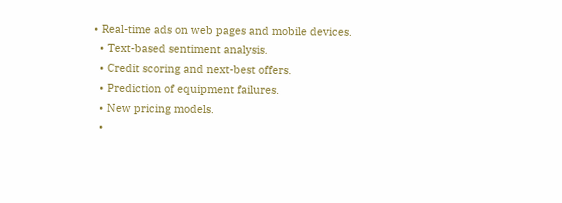• Real-time ads on web pages and mobile devices.
  • Text-based sentiment analysis.
  • Credit scoring and next-best offers.
  • Prediction of equipment failures.
  • New pricing models.
  •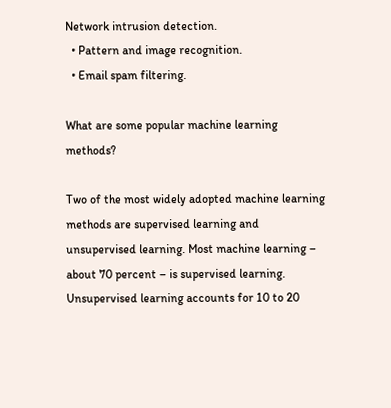Network intrusion detection.
  • Pattern and image recognition.
  • Email spam filtering.

What are some popular machine learning methods?

Two of the most widely adopted machine learning methods are supervised learning and unsupervised learning. Most machine learning – about 70 percent – is supervised learning. Unsupervised learning accounts for 10 to 20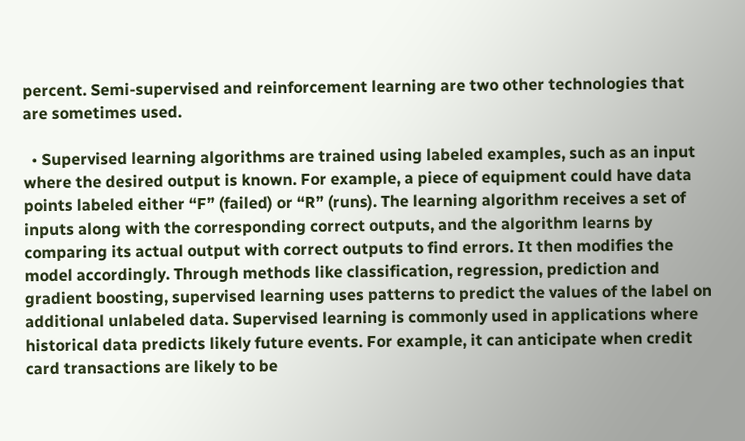percent. Semi-supervised and reinforcement learning are two other technologies that are sometimes used.

  • Supervised learning algorithms are trained using labeled examples, such as an input where the desired output is known. For example, a piece of equipment could have data points labeled either “F” (failed) or “R” (runs). The learning algorithm receives a set of inputs along with the corresponding correct outputs, and the algorithm learns by comparing its actual output with correct outputs to find errors. It then modifies the model accordingly. Through methods like classification, regression, prediction and gradient boosting, supervised learning uses patterns to predict the values of the label on additional unlabeled data. Supervised learning is commonly used in applications where historical data predicts likely future events. For example, it can anticipate when credit card transactions are likely to be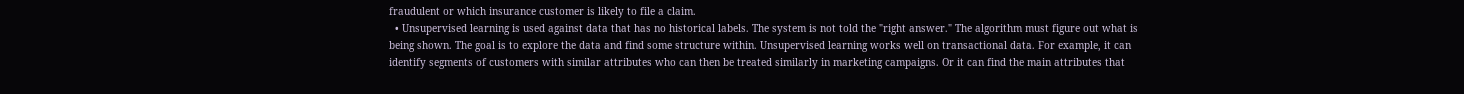fraudulent or which insurance customer is likely to file a claim.
  • Unsupervised learning is used against data that has no historical labels. The system is not told the "right answer." The algorithm must figure out what is being shown. The goal is to explore the data and find some structure within. Unsupervised learning works well on transactional data. For example, it can identify segments of customers with similar attributes who can then be treated similarly in marketing campaigns. Or it can find the main attributes that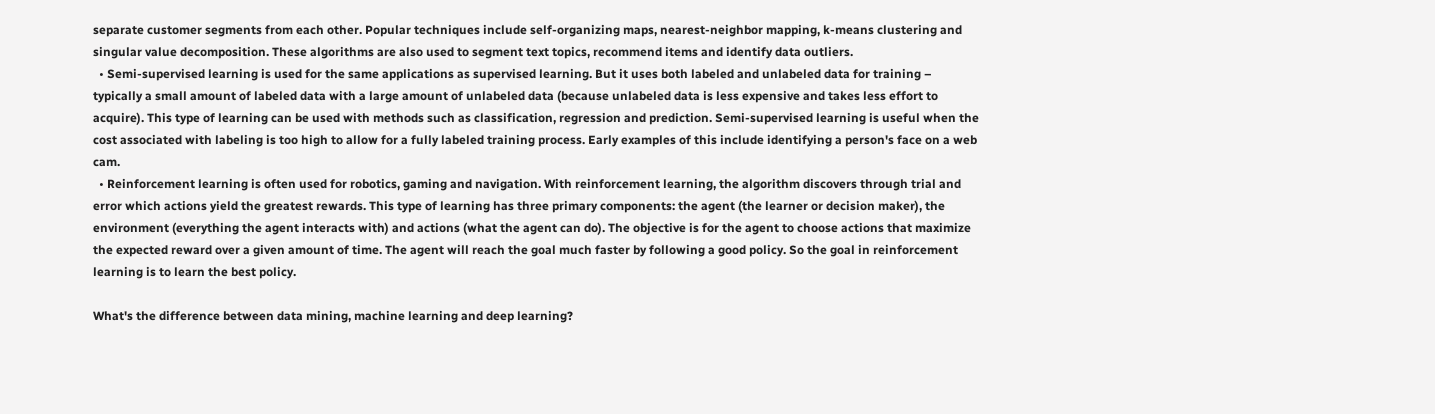separate customer segments from each other. Popular techniques include self-organizing maps, nearest-neighbor mapping, k-means clustering and singular value decomposition. These algorithms are also used to segment text topics, recommend items and identify data outliers.
  • Semi-supervised learning is used for the same applications as supervised learning. But it uses both labeled and unlabeled data for training – typically a small amount of labeled data with a large amount of unlabeled data (because unlabeled data is less expensive and takes less effort to acquire). This type of learning can be used with methods such as classification, regression and prediction. Semi-supervised learning is useful when the cost associated with labeling is too high to allow for a fully labeled training process. Early examples of this include identifying a person's face on a web cam.
  • Reinforcement learning is often used for robotics, gaming and navigation. With reinforcement learning, the algorithm discovers through trial and error which actions yield the greatest rewards. This type of learning has three primary components: the agent (the learner or decision maker), the environment (everything the agent interacts with) and actions (what the agent can do). The objective is for the agent to choose actions that maximize the expected reward over a given amount of time. The agent will reach the goal much faster by following a good policy. So the goal in reinforcement learning is to learn the best policy.

What's the difference between data mining, machine learning and deep learning?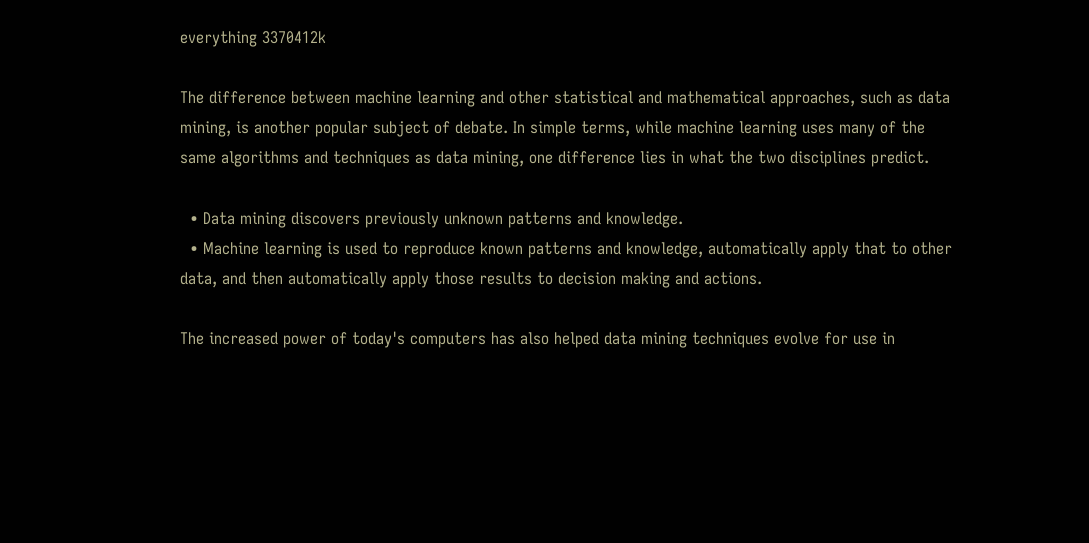everything 3370412k

The difference between machine learning and other statistical and mathematical approaches, such as data mining, is another popular subject of debate. In simple terms, while machine learning uses many of the same algorithms and techniques as data mining, one difference lies in what the two disciplines predict.

  • Data mining discovers previously unknown patterns and knowledge.
  • Machine learning is used to reproduce known patterns and knowledge, automatically apply that to other data, and then automatically apply those results to decision making and actions.

The increased power of today's computers has also helped data mining techniques evolve for use in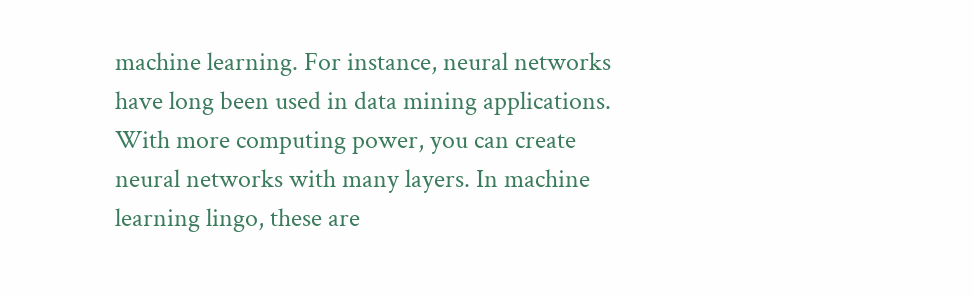machine learning. For instance, neural networks have long been used in data mining applications. With more computing power, you can create neural networks with many layers. In machine learning lingo, these are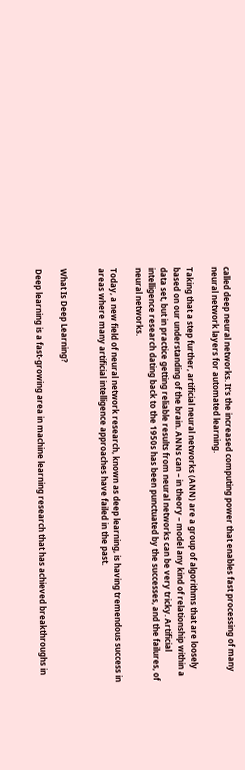called deep neural networks. It's the increased computing power that enables fast processing of many neural network layers for automated learning.

Taking that a step further, artificial neural networks (ANN) are a group of algorithms that are loosely based on our understanding of the brain. ANNs can – in theory – model any kind of relationship within a data set, but in practice getting reliable results from neural networks can be very tricky. Artificial intelligence research dating back to the 1950s has been punctuated by the successes, and the failures, of neural networks.

Today, a new field of neural network research, known as deep learning, is having tremendous success in areas where many artificial intelligence approaches have failed in the past.


What Is Deep Learning?

Deep learning is a fast-growing area in machine learning research that has achieved breakthroughs in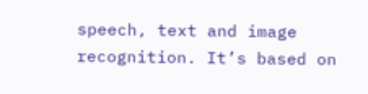speech, text and image recognition. It’s based on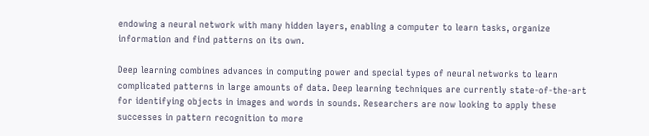endowing a neural network with many hidden layers, enabling a computer to learn tasks, organize information and find patterns on its own.

Deep learning combines advances in computing power and special types of neural networks to learn complicated patterns in large amounts of data. Deep learning techniques are currently state-of-the-art for identifying objects in images and words in sounds. Researchers are now looking to apply these successes in pattern recognition to more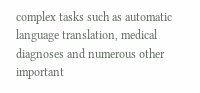complex tasks such as automatic language translation, medical diagnoses and numerous other important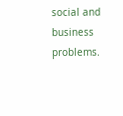social and business problems.